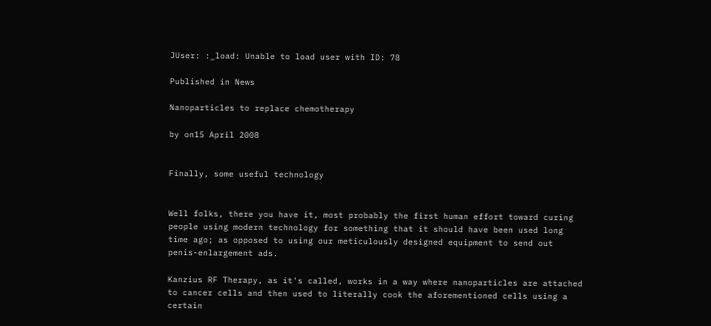JUser: :_load: Unable to load user with ID: 78

Published in News

Nanoparticles to replace chemotherapy

by on15 April 2008


Finally, some useful technology


Well folks, there you have it, most probably the first human effort toward curing people using modern technology for something that it should have been used long time ago; as opposed to using our meticulously designed equipment to send out penis-enlargement ads.

Kanzius RF Therapy, as it's called, works in a way where nanoparticles are attached to cancer cells and then used to literally cook the aforementioned cells using a certain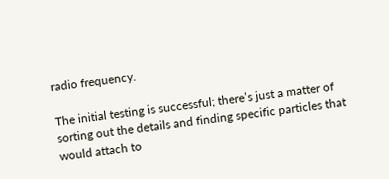radio frequency.

The initial testing is successful; there’s just a matter of sorting out the details and finding specific particles that would attach to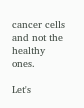cancer cells and not the healthy ones.

Let's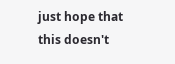just hope that this doesn't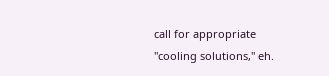call for appropriate "cooling solutions," eh.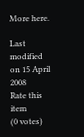More here.

Last modified on 15 April 2008
Rate this item
(0 votes)